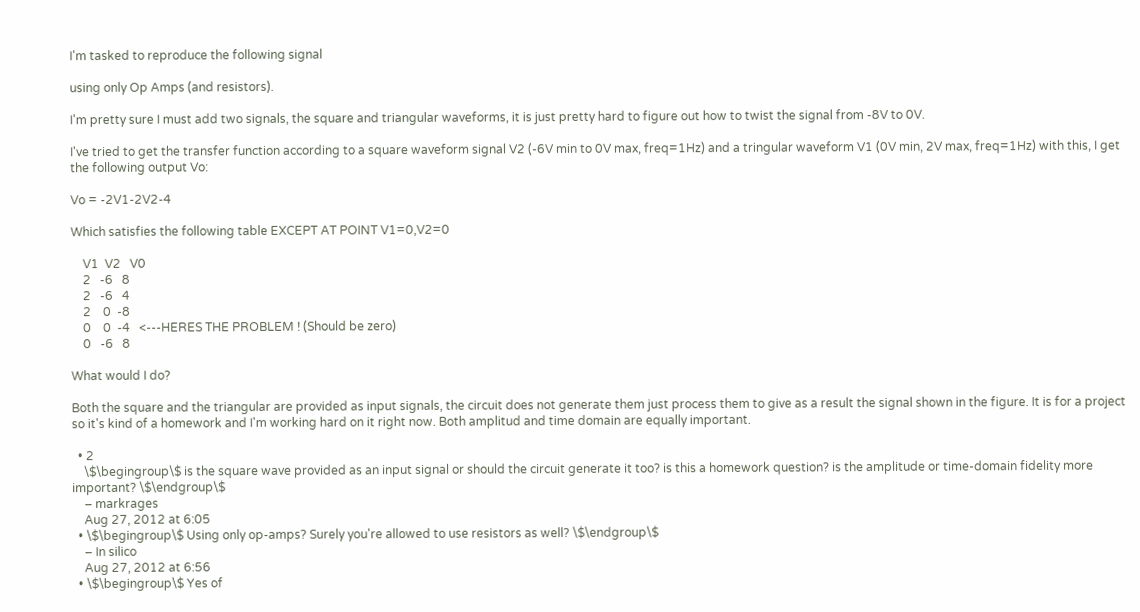I'm tasked to reproduce the following signal

using only Op Amps (and resistors).

I'm pretty sure I must add two signals, the square and triangular waveforms, it is just pretty hard to figure out how to twist the signal from -8V to 0V.

I've tried to get the transfer function according to a square waveform signal V2 (-6V min to 0V max, freq=1Hz) and a tringular waveform V1 (0V min, 2V max, freq=1Hz) with this, I get the following output Vo:

Vo = -2V1-2V2-4

Which satisfies the following table EXCEPT AT POINT V1=0,V2=0

    V1  V2   V0
    2   -6   8
    2   -6   4
    2    0  -8
    0    0  -4   <---HERES THE PROBLEM ! (Should be zero)
    0   -6   8

What would I do?

Both the square and the triangular are provided as input signals, the circuit does not generate them just process them to give as a result the signal shown in the figure. It is for a project so it's kind of a homework and I'm working hard on it right now. Both amplitud and time domain are equally important.

  • 2
    \$\begingroup\$ is the square wave provided as an input signal or should the circuit generate it too? is this a homework question? is the amplitude or time-domain fidelity more important? \$\endgroup\$
    – markrages
    Aug 27, 2012 at 6:05
  • \$\begingroup\$ Using only op-amps? Surely you're allowed to use resistors as well? \$\endgroup\$
    – In silico
    Aug 27, 2012 at 6:56
  • \$\begingroup\$ Yes of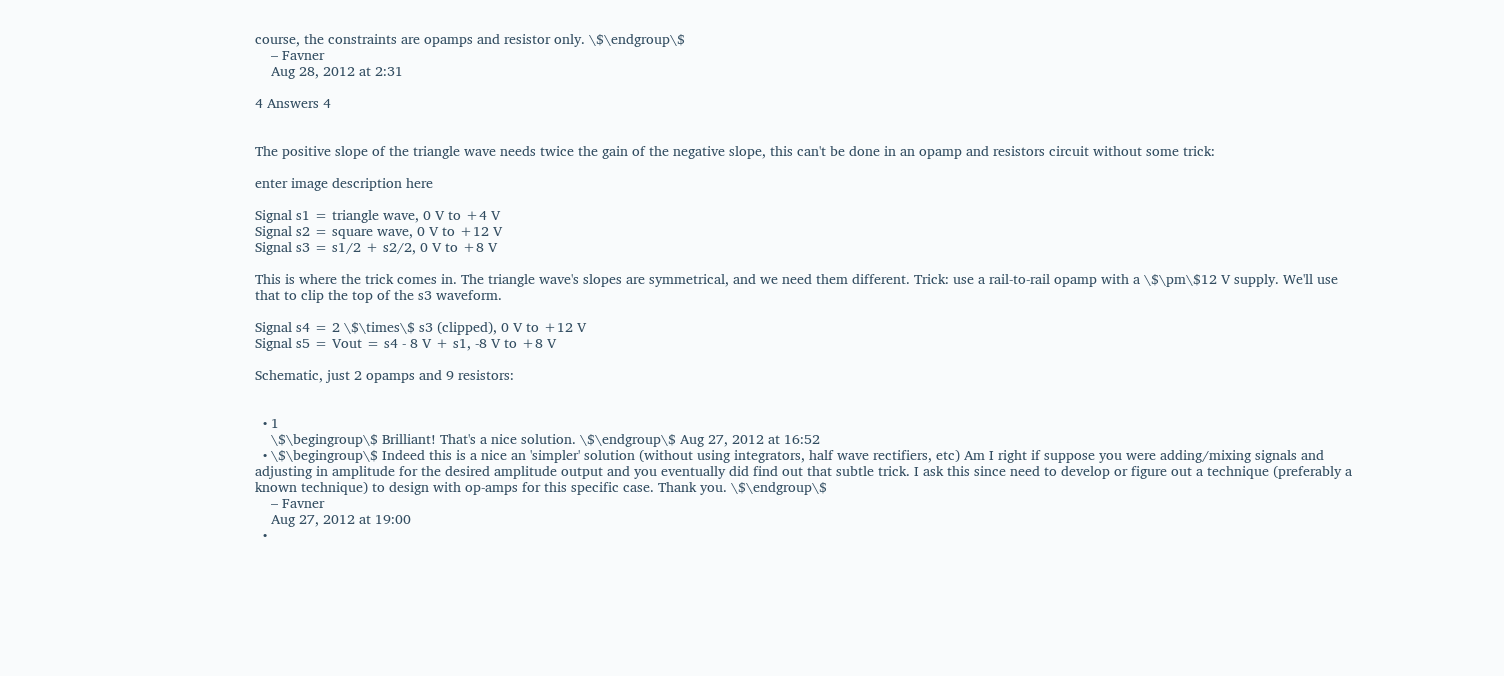course, the constraints are opamps and resistor only. \$\endgroup\$
    – Favner
    Aug 28, 2012 at 2:31

4 Answers 4


The positive slope of the triangle wave needs twice the gain of the negative slope, this can't be done in an opamp and resistors circuit without some trick:

enter image description here

Signal s1 = triangle wave, 0 V to +4 V
Signal s2 = square wave, 0 V to +12 V
Signal s3 = s1/2 + s2/2, 0 V to +8 V

This is where the trick comes in. The triangle wave's slopes are symmetrical, and we need them different. Trick: use a rail-to-rail opamp with a \$\pm\$12 V supply. We'll use that to clip the top of the s3 waveform.

Signal s4 = 2 \$\times\$ s3 (clipped), 0 V to +12 V
Signal s5 = Vout = s4 - 8 V + s1, -8 V to +8 V

Schematic, just 2 opamps and 9 resistors:


  • 1
    \$\begingroup\$ Brilliant! That's a nice solution. \$\endgroup\$ Aug 27, 2012 at 16:52
  • \$\begingroup\$ Indeed this is a nice an 'simpler' solution (without using integrators, half wave rectifiers, etc) Am I right if suppose you were adding/mixing signals and adjusting in amplitude for the desired amplitude output and you eventually did find out that subtle trick. I ask this since need to develop or figure out a technique (preferably a known technique) to design with op-amps for this specific case. Thank you. \$\endgroup\$
    – Favner
    Aug 27, 2012 at 19:00
  •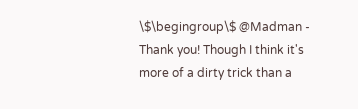\$\begingroup\$ @Madman - Thank you! Though I think it's more of a dirty trick than a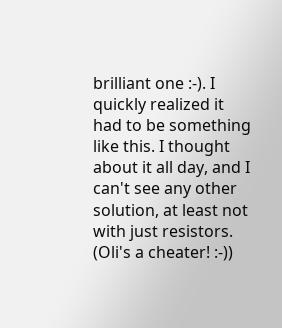brilliant one :-). I quickly realized it had to be something like this. I thought about it all day, and I can't see any other solution, at least not with just resistors. (Oli's a cheater! :-))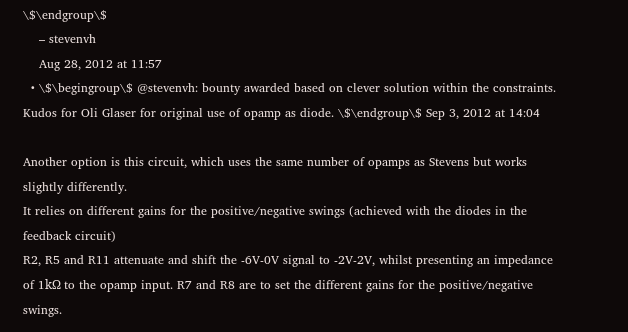\$\endgroup\$
    – stevenvh
    Aug 28, 2012 at 11:57
  • \$\begingroup\$ @stevenvh: bounty awarded based on clever solution within the constraints. Kudos for Oli Glaser for original use of opamp as diode. \$\endgroup\$ Sep 3, 2012 at 14:04

Another option is this circuit, which uses the same number of opamps as Stevens but works slightly differently.
It relies on different gains for the positive/negative swings (achieved with the diodes in the feedback circuit)
R2, R5 and R11 attenuate and shift the -6V-0V signal to -2V-2V, whilst presenting an impedance of 1kΩ to the opamp input. R7 and R8 are to set the different gains for the positive/negative swings.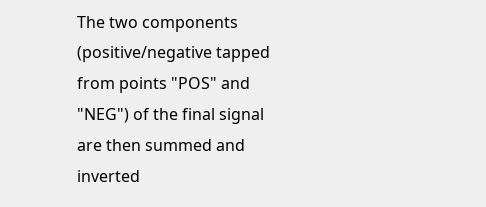The two components (positive/negative tapped from points "POS" and "NEG") of the final signal are then summed and inverted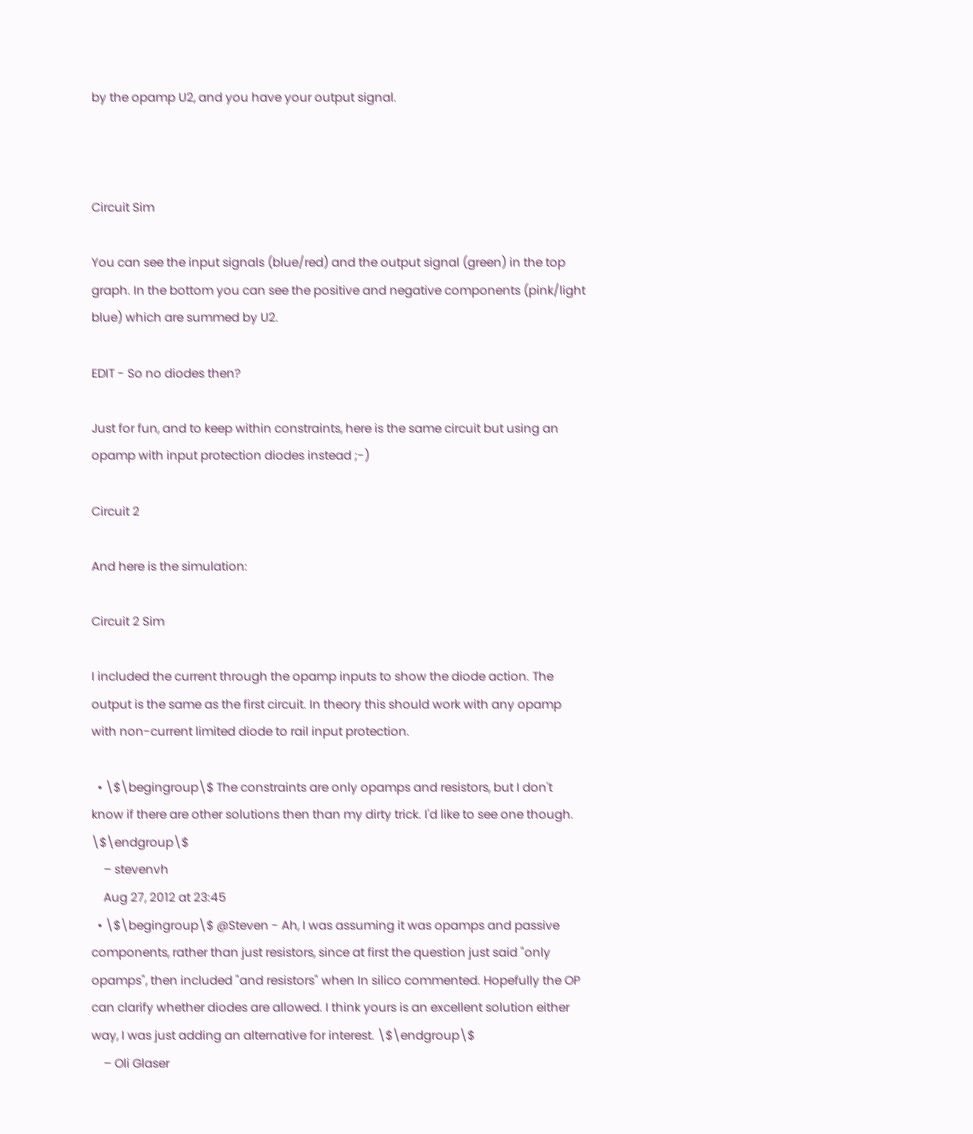by the opamp U2, and you have your output signal.



Circuit Sim

You can see the input signals (blue/red) and the output signal (green) in the top graph. In the bottom you can see the positive and negative components (pink/light blue) which are summed by U2.

EDIT - So no diodes then?

Just for fun, and to keep within constraints, here is the same circuit but using an opamp with input protection diodes instead ;-)

Circuit 2

And here is the simulation:

Circuit 2 Sim

I included the current through the opamp inputs to show the diode action. The output is the same as the first circuit. In theory this should work with any opamp with non-current limited diode to rail input protection.

  • \$\begingroup\$ The constraints are only opamps and resistors, but I don't know if there are other solutions then than my dirty trick. I'd like to see one though. \$\endgroup\$
    – stevenvh
    Aug 27, 2012 at 23:45
  • \$\begingroup\$ @Steven - Ah, I was assuming it was opamps and passive components, rather than just resistors, since at first the question just said "only opamps", then included "and resistors" when In silico commented. Hopefully the OP can clarify whether diodes are allowed. I think yours is an excellent solution either way, I was just adding an alternative for interest. \$\endgroup\$
    – Oli Glaser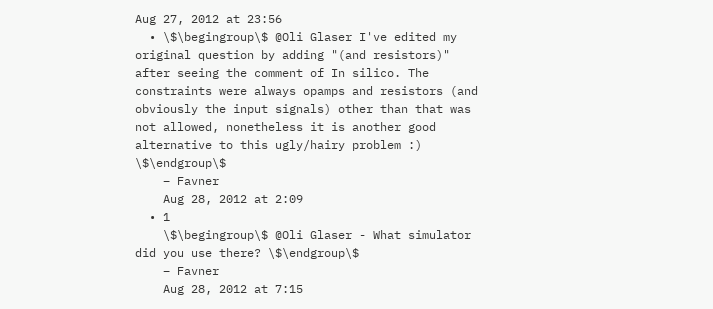Aug 27, 2012 at 23:56
  • \$\begingroup\$ @Oli Glaser I've edited my original question by adding "(and resistors)" after seeing the comment of In silico. The constraints were always opamps and resistors (and obviously the input signals) other than that was not allowed, nonetheless it is another good alternative to this ugly/hairy problem :) \$\endgroup\$
    – Favner
    Aug 28, 2012 at 2:09
  • 1
    \$\begingroup\$ @Oli Glaser - What simulator did you use there? \$\endgroup\$
    – Favner
    Aug 28, 2012 at 7:15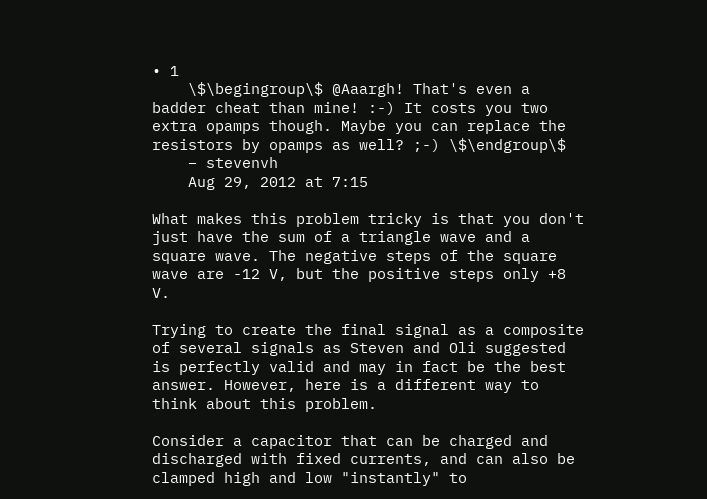• 1
    \$\begingroup\$ @Aaargh! That's even a badder cheat than mine! :-) It costs you two extra opamps though. Maybe you can replace the resistors by opamps as well? ;-) \$\endgroup\$
    – stevenvh
    Aug 29, 2012 at 7:15

What makes this problem tricky is that you don't just have the sum of a triangle wave and a square wave. The negative steps of the square wave are -12 V, but the positive steps only +8 V.

Trying to create the final signal as a composite of several signals as Steven and Oli suggested is perfectly valid and may in fact be the best answer. However, here is a different way to think about this problem.

Consider a capacitor that can be charged and discharged with fixed currents, and can also be clamped high and low "instantly" to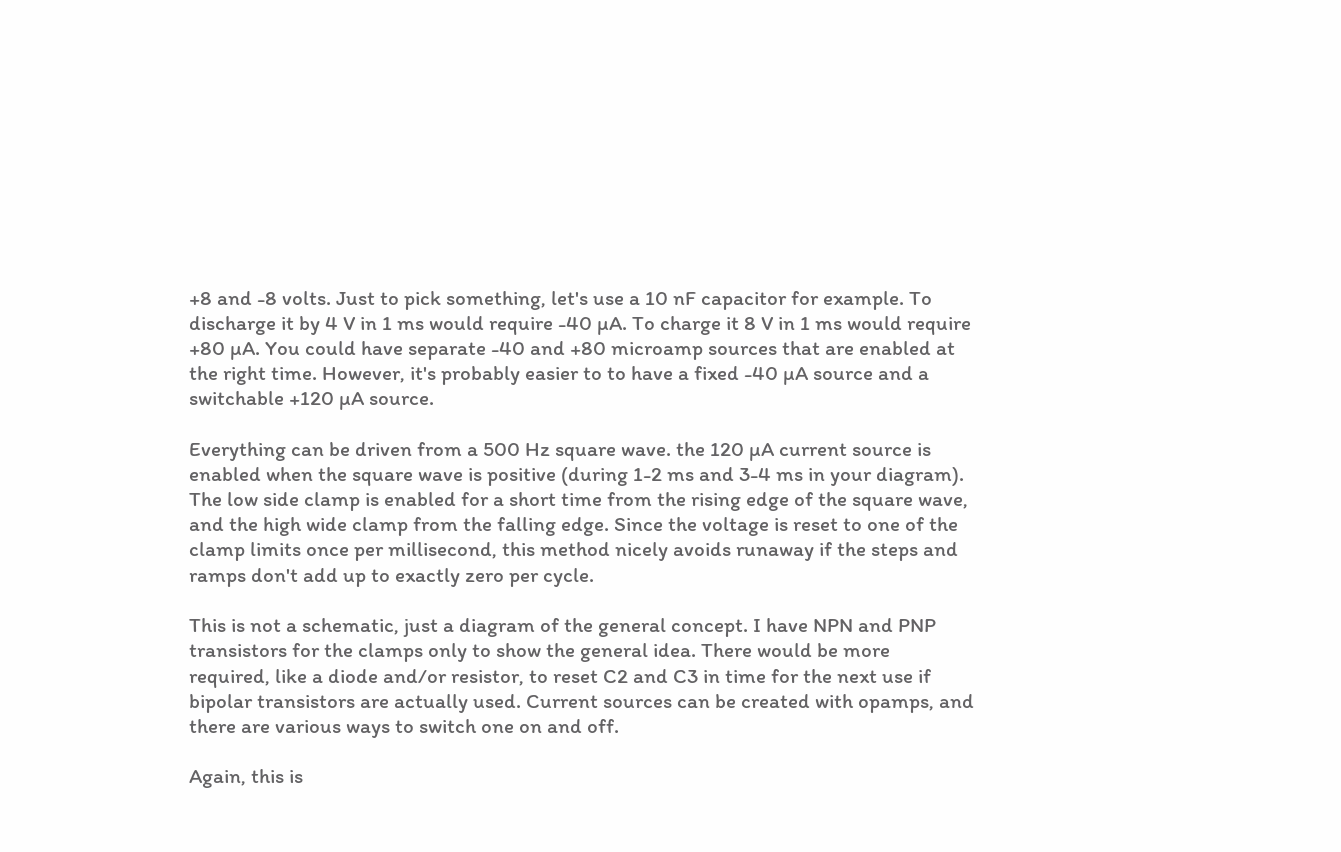+8 and -8 volts. Just to pick something, let's use a 10 nF capacitor for example. To discharge it by 4 V in 1 ms would require -40 µA. To charge it 8 V in 1 ms would require +80 µA. You could have separate -40 and +80 microamp sources that are enabled at the right time. However, it's probably easier to to have a fixed -40 µA source and a switchable +120 µA source.

Everything can be driven from a 500 Hz square wave. the 120 µA current source is enabled when the square wave is positive (during 1-2 ms and 3-4 ms in your diagram). The low side clamp is enabled for a short time from the rising edge of the square wave, and the high wide clamp from the falling edge. Since the voltage is reset to one of the clamp limits once per millisecond, this method nicely avoids runaway if the steps and ramps don't add up to exactly zero per cycle.

This is not a schematic, just a diagram of the general concept. I have NPN and PNP transistors for the clamps only to show the general idea. There would be more required, like a diode and/or resistor, to reset C2 and C3 in time for the next use if bipolar transistors are actually used. Current sources can be created with opamps, and there are various ways to switch one on and off.

Again, this is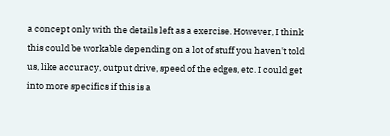a concept only with the details left as a exercise. However, I think this could be workable depending on a lot of stuff you haven't told us, like accuracy, output drive, speed of the edges, etc. I could get into more specifics if this is a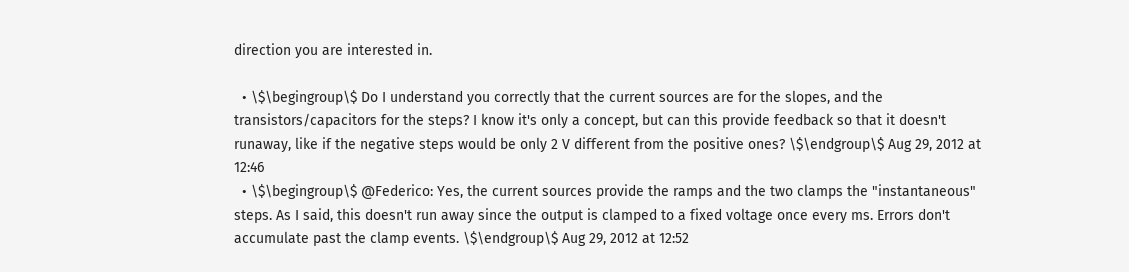direction you are interested in.

  • \$\begingroup\$ Do I understand you correctly that the current sources are for the slopes, and the transistors/capacitors for the steps? I know it's only a concept, but can this provide feedback so that it doesn't runaway, like if the negative steps would be only 2 V different from the positive ones? \$\endgroup\$ Aug 29, 2012 at 12:46
  • \$\begingroup\$ @Federico: Yes, the current sources provide the ramps and the two clamps the "instantaneous" steps. As I said, this doesn't run away since the output is clamped to a fixed voltage once every ms. Errors don't accumulate past the clamp events. \$\endgroup\$ Aug 29, 2012 at 12:52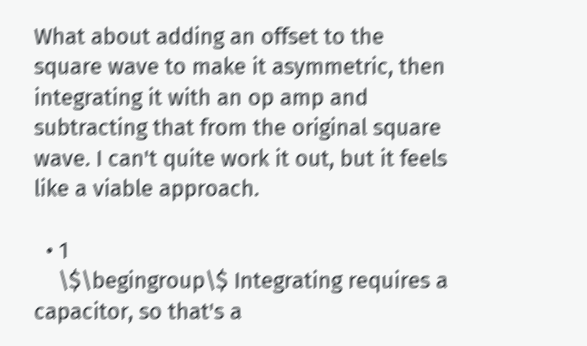What about adding an offset to the square wave to make it asymmetric, then integrating it with an op amp and subtracting that from the original square wave. I can't quite work it out, but it feels like a viable approach.

  • 1
    \$\begingroup\$ Integrating requires a capacitor, so that's a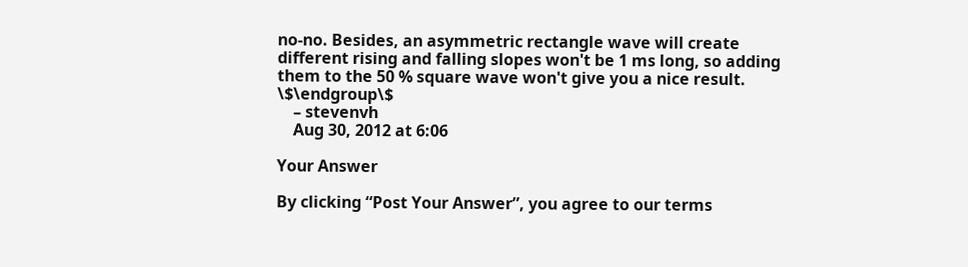no-no. Besides, an asymmetric rectangle wave will create different rising and falling slopes won't be 1 ms long, so adding them to the 50 % square wave won't give you a nice result. \$\endgroup\$
    – stevenvh
    Aug 30, 2012 at 6:06

Your Answer

By clicking “Post Your Answer”, you agree to our terms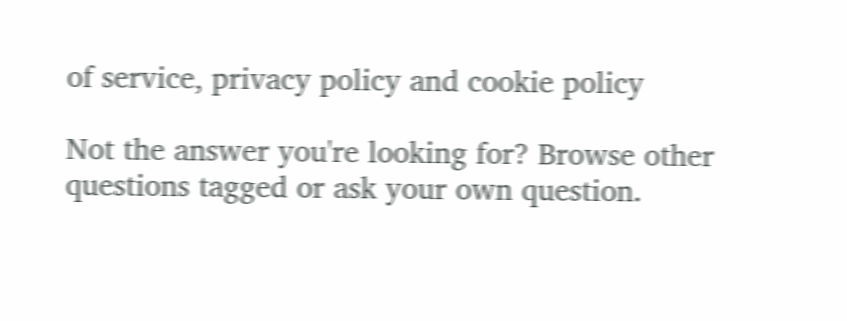of service, privacy policy and cookie policy

Not the answer you're looking for? Browse other questions tagged or ask your own question.